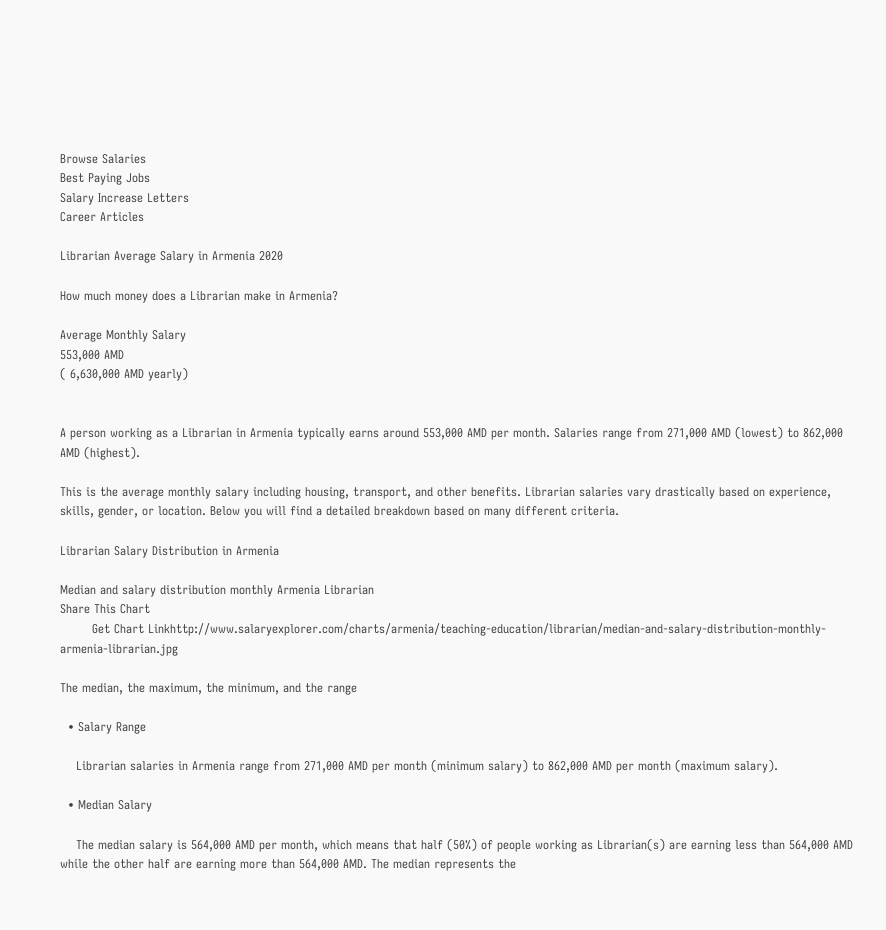Browse Salaries
Best Paying Jobs
Salary Increase Letters
Career Articles

Librarian Average Salary in Armenia 2020

How much money does a Librarian make in Armenia?

Average Monthly Salary
553,000 AMD
( 6,630,000 AMD yearly)


A person working as a Librarian in Armenia typically earns around 553,000 AMD per month. Salaries range from 271,000 AMD (lowest) to 862,000 AMD (highest).

This is the average monthly salary including housing, transport, and other benefits. Librarian salaries vary drastically based on experience, skills, gender, or location. Below you will find a detailed breakdown based on many different criteria.

Librarian Salary Distribution in Armenia

Median and salary distribution monthly Armenia Librarian
Share This Chart
        Get Chart Linkhttp://www.salaryexplorer.com/charts/armenia/teaching-education/librarian/median-and-salary-distribution-monthly-armenia-librarian.jpg

The median, the maximum, the minimum, and the range

  • Salary Range

    Librarian salaries in Armenia range from 271,000 AMD per month (minimum salary) to 862,000 AMD per month (maximum salary).

  • Median Salary

    The median salary is 564,000 AMD per month, which means that half (50%) of people working as Librarian(s) are earning less than 564,000 AMD while the other half are earning more than 564,000 AMD. The median represents the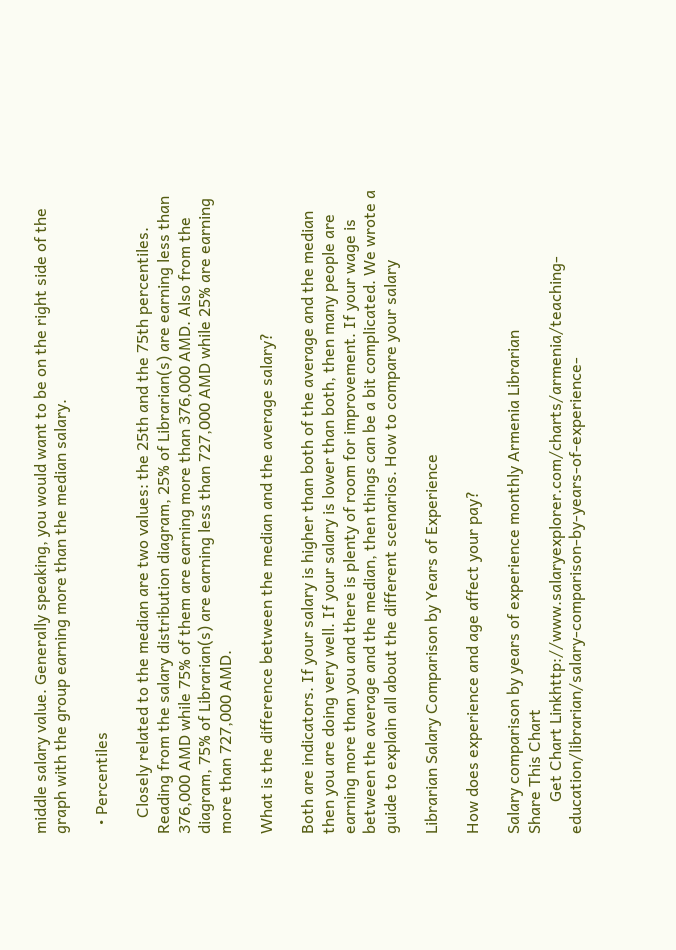middle salary value. Generally speaking, you would want to be on the right side of the graph with the group earning more than the median salary.

  • Percentiles

    Closely related to the median are two values: the 25th and the 75th percentiles. Reading from the salary distribution diagram, 25% of Librarian(s) are earning less than 376,000 AMD while 75% of them are earning more than 376,000 AMD. Also from the diagram, 75% of Librarian(s) are earning less than 727,000 AMD while 25% are earning more than 727,000 AMD.

What is the difference between the median and the average salary?

Both are indicators. If your salary is higher than both of the average and the median then you are doing very well. If your salary is lower than both, then many people are earning more than you and there is plenty of room for improvement. If your wage is between the average and the median, then things can be a bit complicated. We wrote a guide to explain all about the different scenarios. How to compare your salary

Librarian Salary Comparison by Years of Experience

How does experience and age affect your pay?

Salary comparison by years of experience monthly Armenia Librarian
Share This Chart
        Get Chart Linkhttp://www.salaryexplorer.com/charts/armenia/teaching-education/librarian/salary-comparison-by-years-of-experience-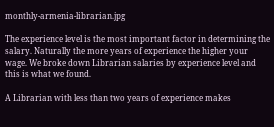monthly-armenia-librarian.jpg

The experience level is the most important factor in determining the salary. Naturally the more years of experience the higher your wage. We broke down Librarian salaries by experience level and this is what we found.

A Librarian with less than two years of experience makes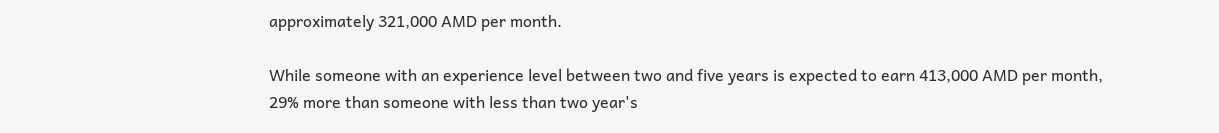approximately 321,000 AMD per month.

While someone with an experience level between two and five years is expected to earn 413,000 AMD per month, 29% more than someone with less than two year's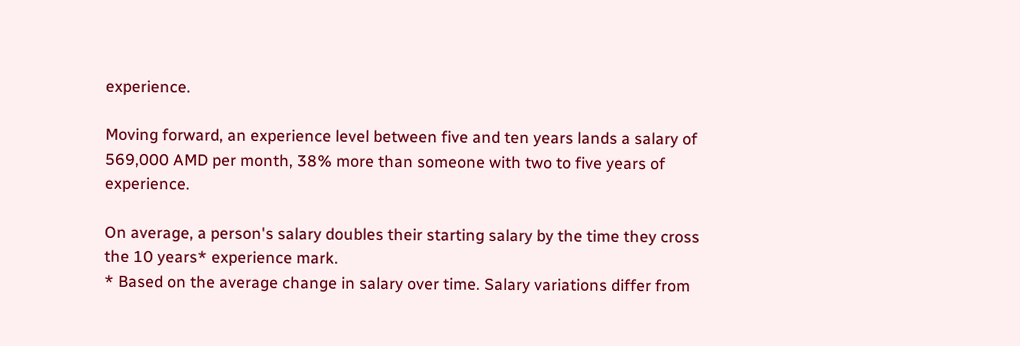experience.

Moving forward, an experience level between five and ten years lands a salary of 569,000 AMD per month, 38% more than someone with two to five years of experience.

On average, a person's salary doubles their starting salary by the time they cross the 10 years* experience mark.
* Based on the average change in salary over time. Salary variations differ from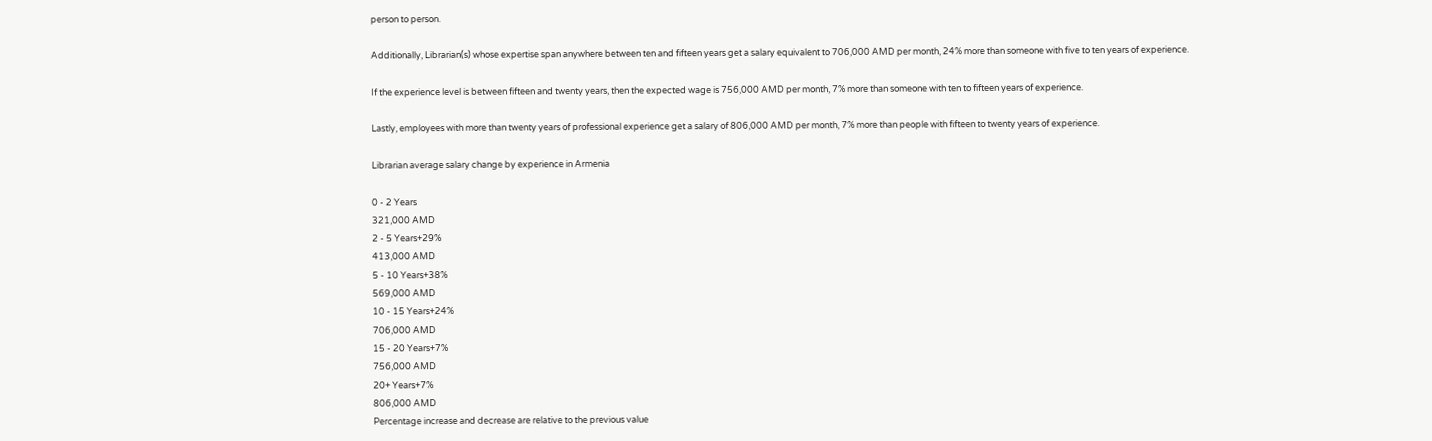person to person.

Additionally, Librarian(s) whose expertise span anywhere between ten and fifteen years get a salary equivalent to 706,000 AMD per month, 24% more than someone with five to ten years of experience.

If the experience level is between fifteen and twenty years, then the expected wage is 756,000 AMD per month, 7% more than someone with ten to fifteen years of experience.

Lastly, employees with more than twenty years of professional experience get a salary of 806,000 AMD per month, 7% more than people with fifteen to twenty years of experience.

Librarian average salary change by experience in Armenia

0 - 2 Years
321,000 AMD
2 - 5 Years+29%
413,000 AMD
5 - 10 Years+38%
569,000 AMD
10 - 15 Years+24%
706,000 AMD
15 - 20 Years+7%
756,000 AMD
20+ Years+7%
806,000 AMD
Percentage increase and decrease are relative to the previous value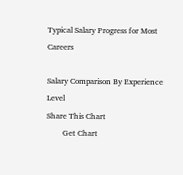Typical Salary Progress for Most Careers

Salary Comparison By Experience Level
Share This Chart
        Get Chart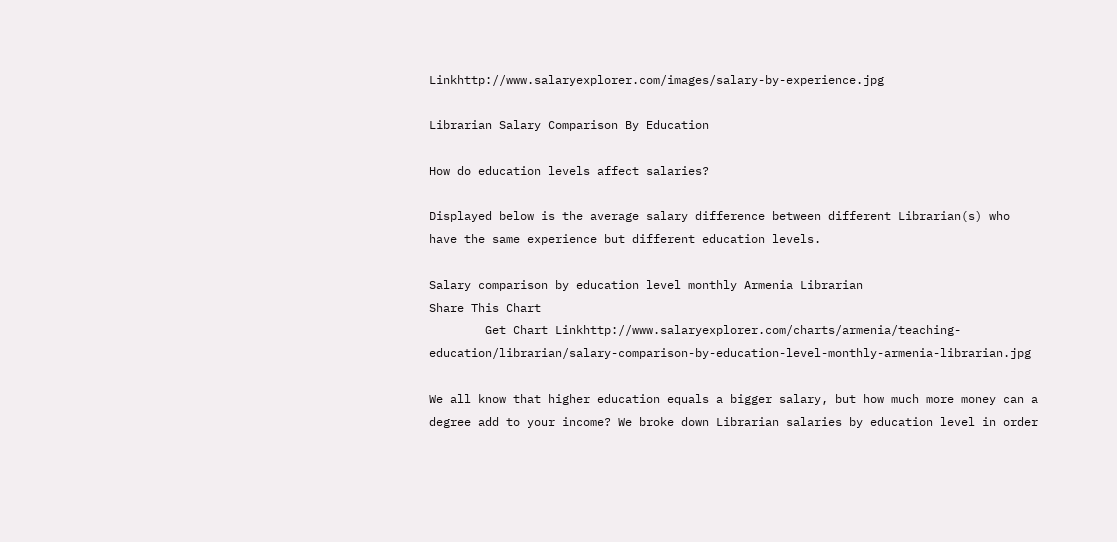Linkhttp://www.salaryexplorer.com/images/salary-by-experience.jpg

Librarian Salary Comparison By Education

How do education levels affect salaries?

Displayed below is the average salary difference between different Librarian(s) who have the same experience but different education levels.

Salary comparison by education level monthly Armenia Librarian
Share This Chart
        Get Chart Linkhttp://www.salaryexplorer.com/charts/armenia/teaching-education/librarian/salary-comparison-by-education-level-monthly-armenia-librarian.jpg

We all know that higher education equals a bigger salary, but how much more money can a degree add to your income? We broke down Librarian salaries by education level in order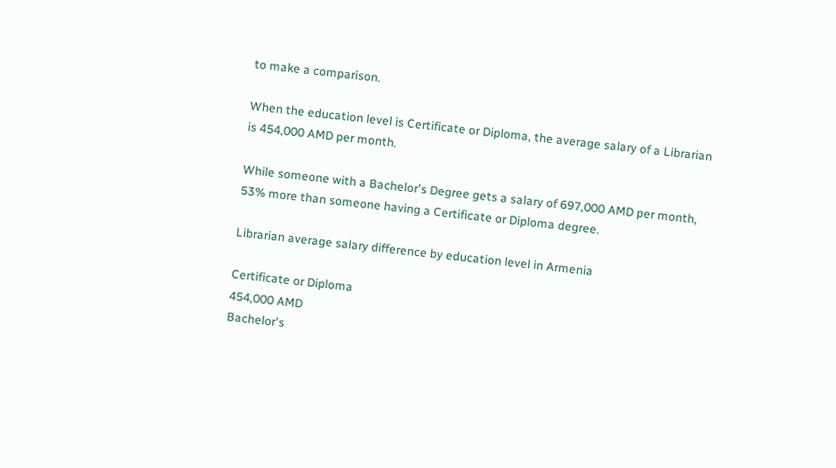to make a comparison.

When the education level is Certificate or Diploma, the average salary of a Librarian is 454,000 AMD per month.

While someone with a Bachelor's Degree gets a salary of 697,000 AMD per month, 53% more than someone having a Certificate or Diploma degree.

Librarian average salary difference by education level in Armenia

Certificate or Diploma
454,000 AMD
Bachelor's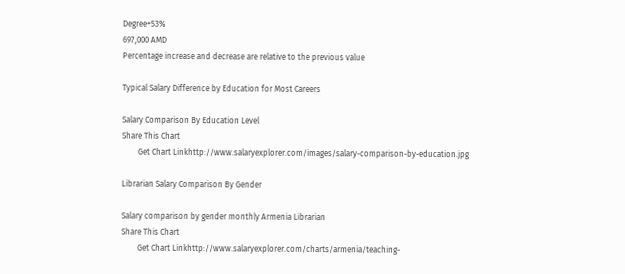Degree+53%
697,000 AMD
Percentage increase and decrease are relative to the previous value

Typical Salary Difference by Education for Most Careers

Salary Comparison By Education Level
Share This Chart
        Get Chart Linkhttp://www.salaryexplorer.com/images/salary-comparison-by-education.jpg

Librarian Salary Comparison By Gender

Salary comparison by gender monthly Armenia Librarian
Share This Chart
        Get Chart Linkhttp://www.salaryexplorer.com/charts/armenia/teaching-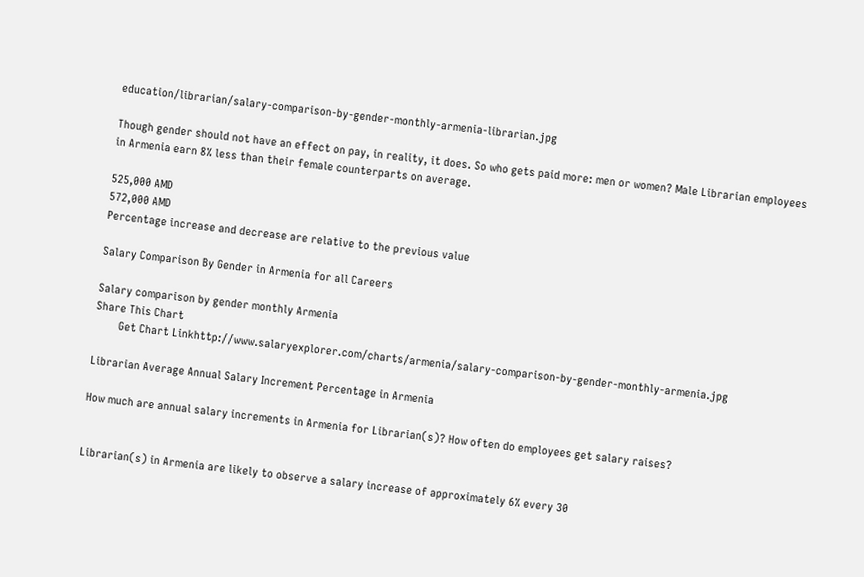education/librarian/salary-comparison-by-gender-monthly-armenia-librarian.jpg

Though gender should not have an effect on pay, in reality, it does. So who gets paid more: men or women? Male Librarian employees in Armenia earn 8% less than their female counterparts on average.

525,000 AMD
572,000 AMD
Percentage increase and decrease are relative to the previous value

Salary Comparison By Gender in Armenia for all Careers

Salary comparison by gender monthly Armenia
Share This Chart
        Get Chart Linkhttp://www.salaryexplorer.com/charts/armenia/salary-comparison-by-gender-monthly-armenia.jpg

Librarian Average Annual Salary Increment Percentage in Armenia

How much are annual salary increments in Armenia for Librarian(s)? How often do employees get salary raises?


Librarian(s) in Armenia are likely to observe a salary increase of approximately 6% every 30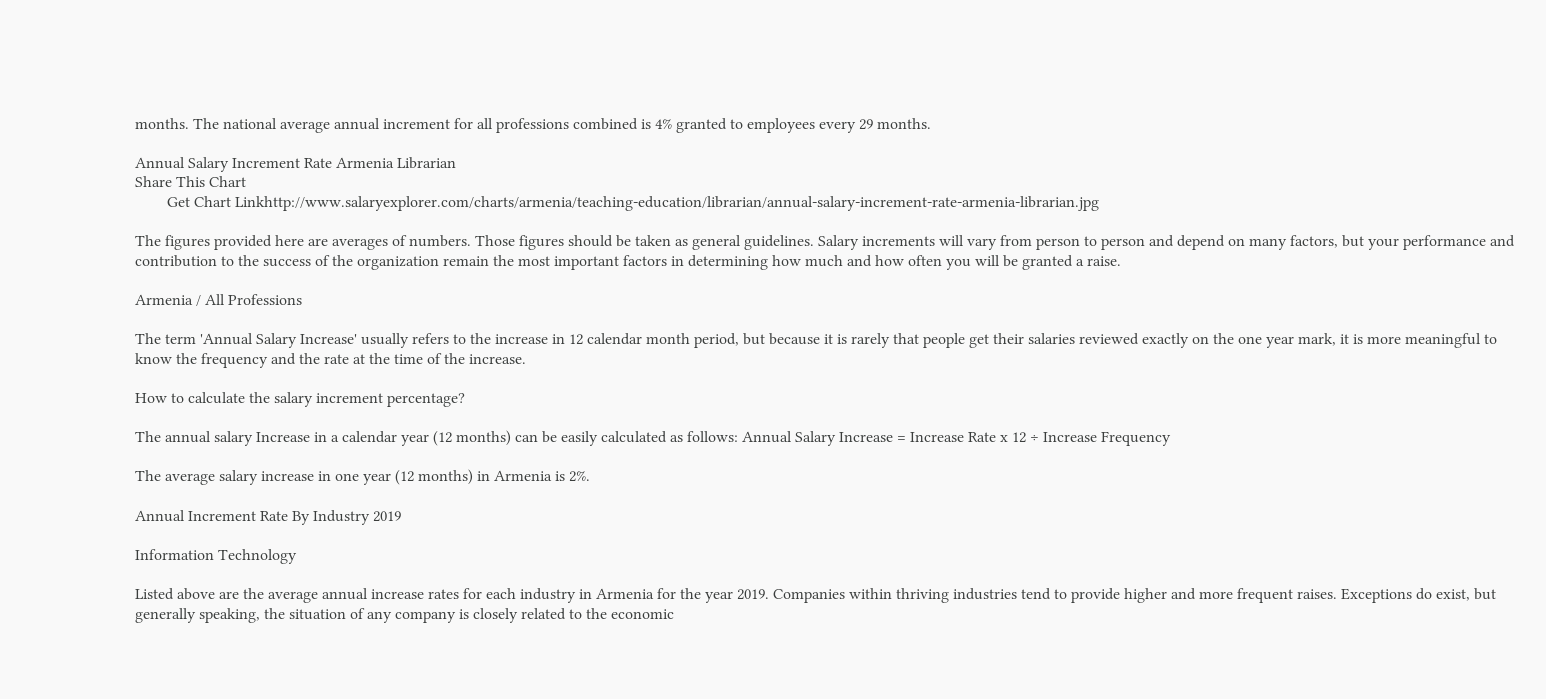months. The national average annual increment for all professions combined is 4% granted to employees every 29 months.

Annual Salary Increment Rate Armenia Librarian
Share This Chart
        Get Chart Linkhttp://www.salaryexplorer.com/charts/armenia/teaching-education/librarian/annual-salary-increment-rate-armenia-librarian.jpg

The figures provided here are averages of numbers. Those figures should be taken as general guidelines. Salary increments will vary from person to person and depend on many factors, but your performance and contribution to the success of the organization remain the most important factors in determining how much and how often you will be granted a raise.

Armenia / All Professions

The term 'Annual Salary Increase' usually refers to the increase in 12 calendar month period, but because it is rarely that people get their salaries reviewed exactly on the one year mark, it is more meaningful to know the frequency and the rate at the time of the increase.

How to calculate the salary increment percentage?

The annual salary Increase in a calendar year (12 months) can be easily calculated as follows: Annual Salary Increase = Increase Rate x 12 ÷ Increase Frequency

The average salary increase in one year (12 months) in Armenia is 2%.

Annual Increment Rate By Industry 2019

Information Technology

Listed above are the average annual increase rates for each industry in Armenia for the year 2019. Companies within thriving industries tend to provide higher and more frequent raises. Exceptions do exist, but generally speaking, the situation of any company is closely related to the economic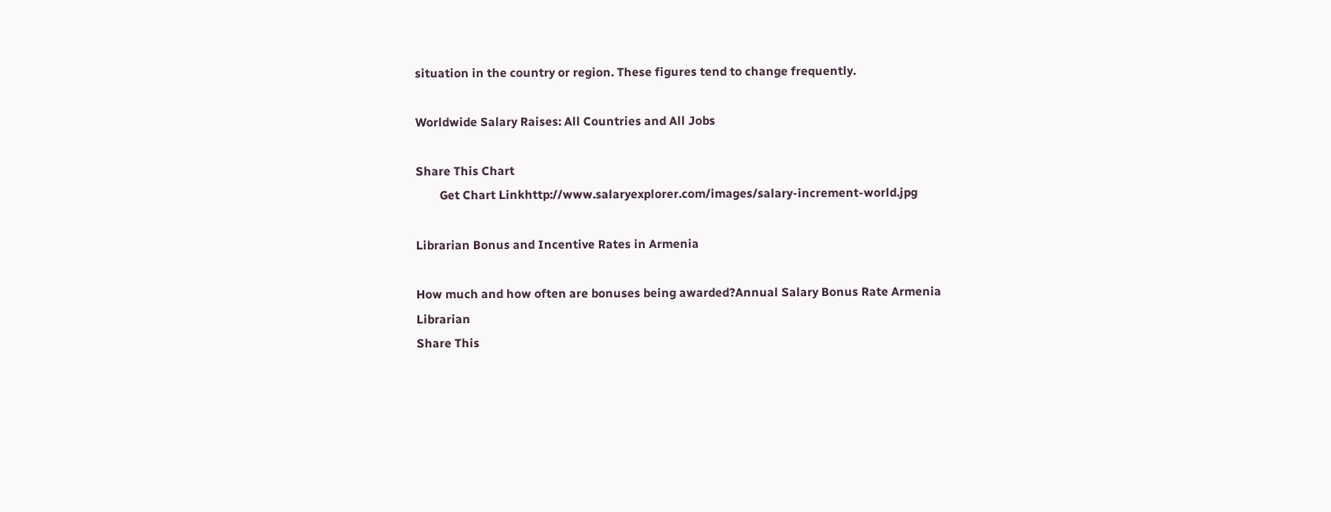situation in the country or region. These figures tend to change frequently.

Worldwide Salary Raises: All Countries and All Jobs

Share This Chart
        Get Chart Linkhttp://www.salaryexplorer.com/images/salary-increment-world.jpg

Librarian Bonus and Incentive Rates in Armenia

How much and how often are bonuses being awarded?Annual Salary Bonus Rate Armenia Librarian
Share This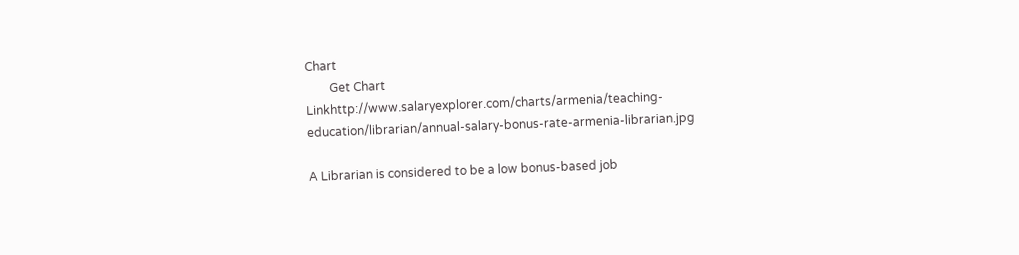Chart
        Get Chart Linkhttp://www.salaryexplorer.com/charts/armenia/teaching-education/librarian/annual-salary-bonus-rate-armenia-librarian.jpg

A Librarian is considered to be a low bonus-based job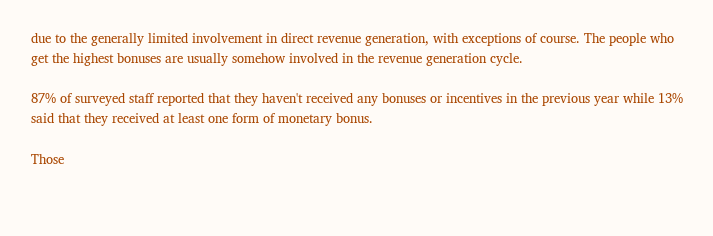due to the generally limited involvement in direct revenue generation, with exceptions of course. The people who get the highest bonuses are usually somehow involved in the revenue generation cycle.

87% of surveyed staff reported that they haven't received any bonuses or incentives in the previous year while 13% said that they received at least one form of monetary bonus.

Those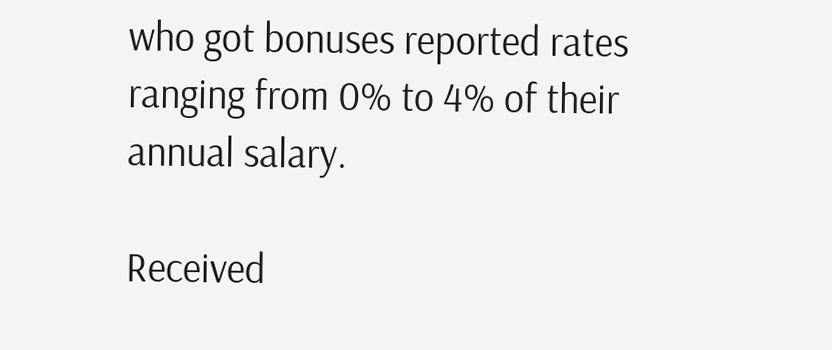who got bonuses reported rates ranging from 0% to 4% of their annual salary.

Received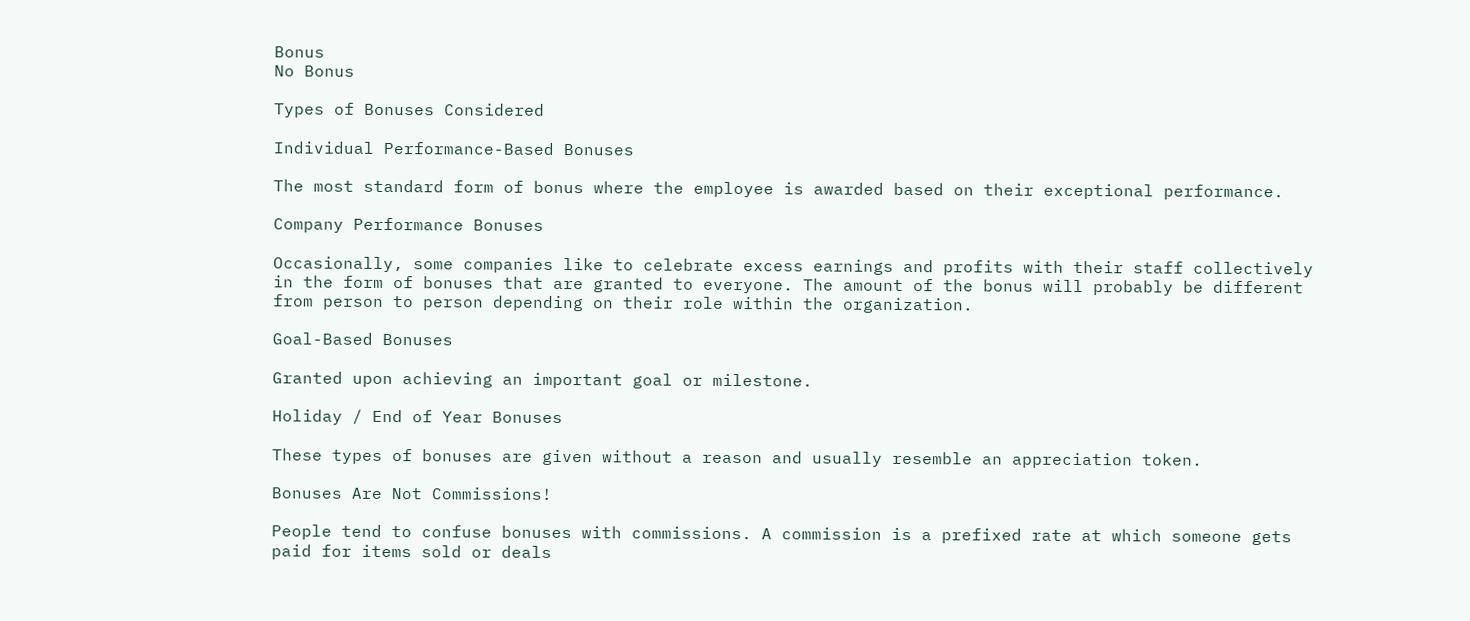Bonus
No Bonus

Types of Bonuses Considered

Individual Performance-Based Bonuses

The most standard form of bonus where the employee is awarded based on their exceptional performance.

Company Performance Bonuses

Occasionally, some companies like to celebrate excess earnings and profits with their staff collectively in the form of bonuses that are granted to everyone. The amount of the bonus will probably be different from person to person depending on their role within the organization.

Goal-Based Bonuses

Granted upon achieving an important goal or milestone.

Holiday / End of Year Bonuses

These types of bonuses are given without a reason and usually resemble an appreciation token.

Bonuses Are Not Commissions!

People tend to confuse bonuses with commissions. A commission is a prefixed rate at which someone gets paid for items sold or deals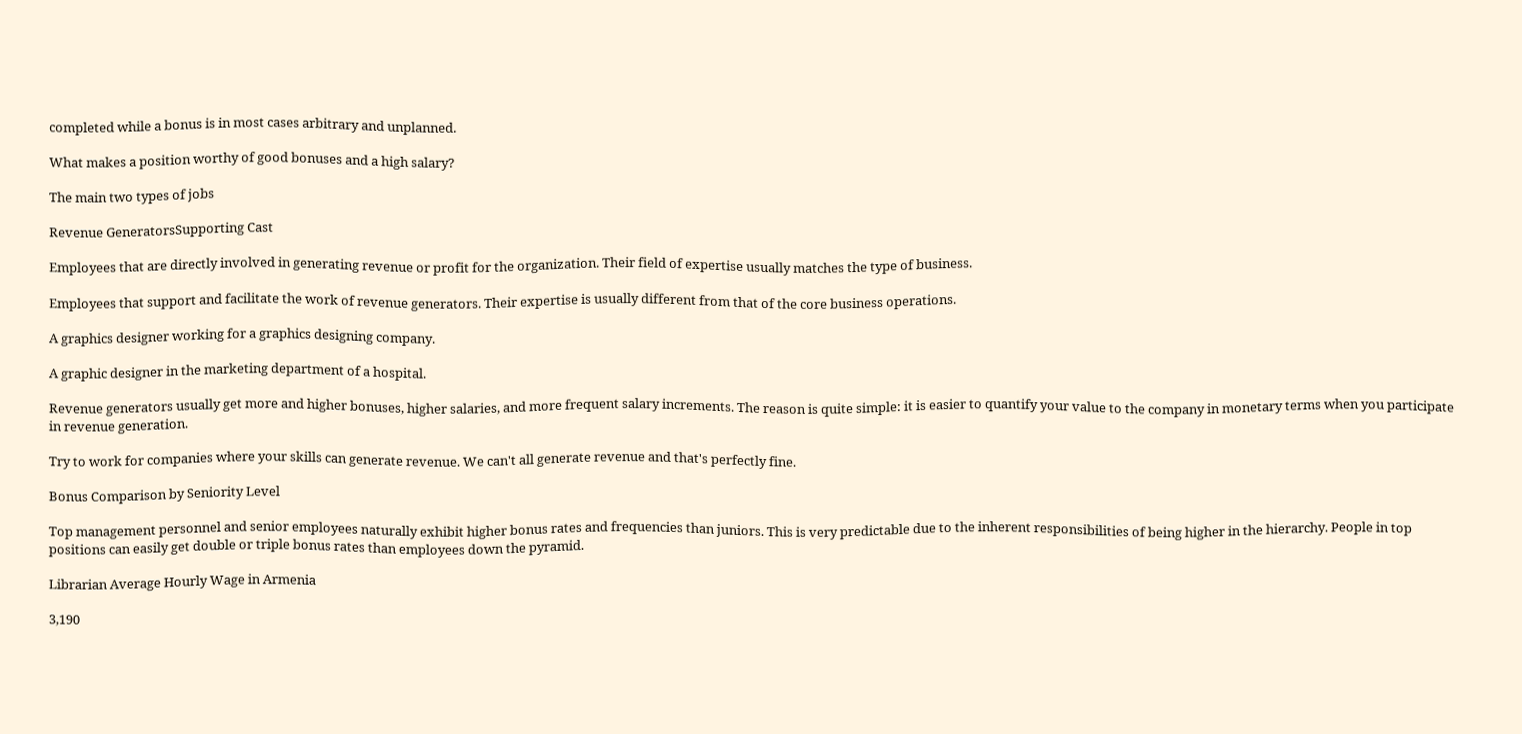completed while a bonus is in most cases arbitrary and unplanned.

What makes a position worthy of good bonuses and a high salary?

The main two types of jobs

Revenue GeneratorsSupporting Cast

Employees that are directly involved in generating revenue or profit for the organization. Their field of expertise usually matches the type of business.

Employees that support and facilitate the work of revenue generators. Their expertise is usually different from that of the core business operations.

A graphics designer working for a graphics designing company.

A graphic designer in the marketing department of a hospital.

Revenue generators usually get more and higher bonuses, higher salaries, and more frequent salary increments. The reason is quite simple: it is easier to quantify your value to the company in monetary terms when you participate in revenue generation.

Try to work for companies where your skills can generate revenue. We can't all generate revenue and that's perfectly fine.

Bonus Comparison by Seniority Level

Top management personnel and senior employees naturally exhibit higher bonus rates and frequencies than juniors. This is very predictable due to the inherent responsibilities of being higher in the hierarchy. People in top positions can easily get double or triple bonus rates than employees down the pyramid.

Librarian Average Hourly Wage in Armenia

3,190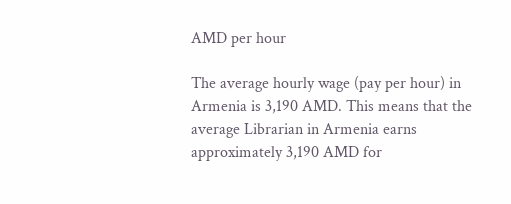AMD per hour

The average hourly wage (pay per hour) in Armenia is 3,190 AMD. This means that the average Librarian in Armenia earns approximately 3,190 AMD for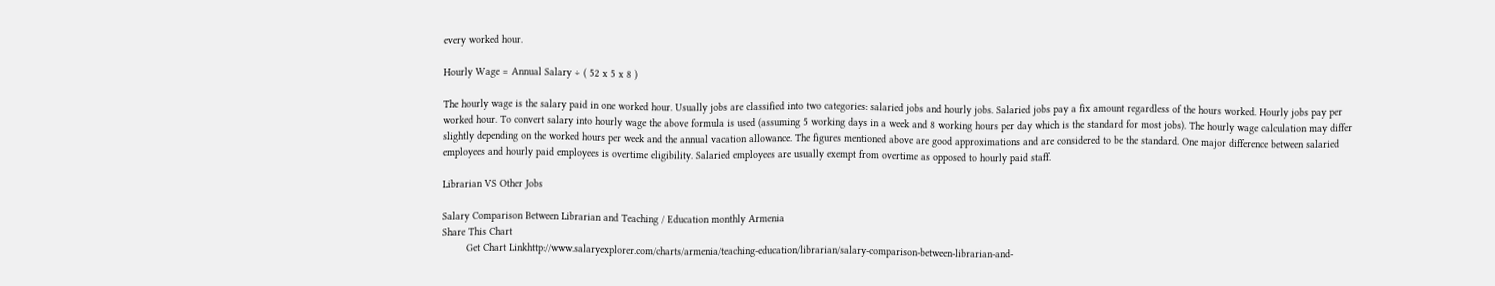every worked hour.

Hourly Wage = Annual Salary ÷ ( 52 x 5 x 8 )

The hourly wage is the salary paid in one worked hour. Usually jobs are classified into two categories: salaried jobs and hourly jobs. Salaried jobs pay a fix amount regardless of the hours worked. Hourly jobs pay per worked hour. To convert salary into hourly wage the above formula is used (assuming 5 working days in a week and 8 working hours per day which is the standard for most jobs). The hourly wage calculation may differ slightly depending on the worked hours per week and the annual vacation allowance. The figures mentioned above are good approximations and are considered to be the standard. One major difference between salaried employees and hourly paid employees is overtime eligibility. Salaried employees are usually exempt from overtime as opposed to hourly paid staff.

Librarian VS Other Jobs

Salary Comparison Between Librarian and Teaching / Education monthly Armenia
Share This Chart
        Get Chart Linkhttp://www.salaryexplorer.com/charts/armenia/teaching-education/librarian/salary-comparison-between-librarian-and-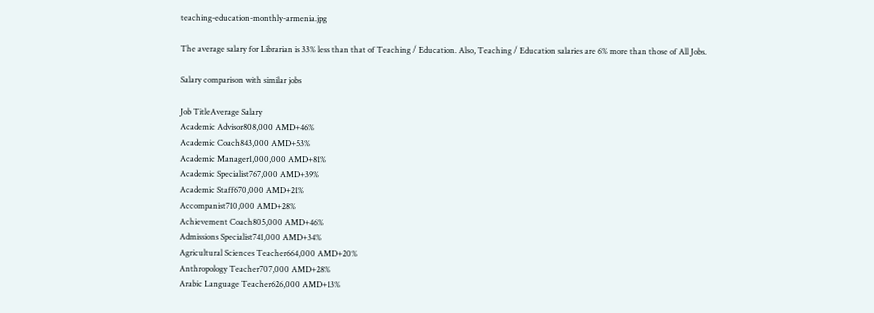teaching-education-monthly-armenia.jpg

The average salary for Librarian is 33% less than that of Teaching / Education. Also, Teaching / Education salaries are 6% more than those of All Jobs.

Salary comparison with similar jobs

Job TitleAverage Salary
Academic Advisor808,000 AMD+46%
Academic Coach843,000 AMD+53%
Academic Manager1,000,000 AMD+81%
Academic Specialist767,000 AMD+39%
Academic Staff670,000 AMD+21%
Accompanist710,000 AMD+28%
Achievement Coach805,000 AMD+46%
Admissions Specialist741,000 AMD+34%
Agricultural Sciences Teacher664,000 AMD+20%
Anthropology Teacher707,000 AMD+28%
Arabic Language Teacher626,000 AMD+13%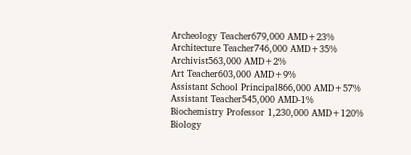Archeology Teacher679,000 AMD+23%
Architecture Teacher746,000 AMD+35%
Archivist563,000 AMD+2%
Art Teacher603,000 AMD+9%
Assistant School Principal866,000 AMD+57%
Assistant Teacher545,000 AMD-1%
Biochemistry Professor 1,230,000 AMD+120%
Biology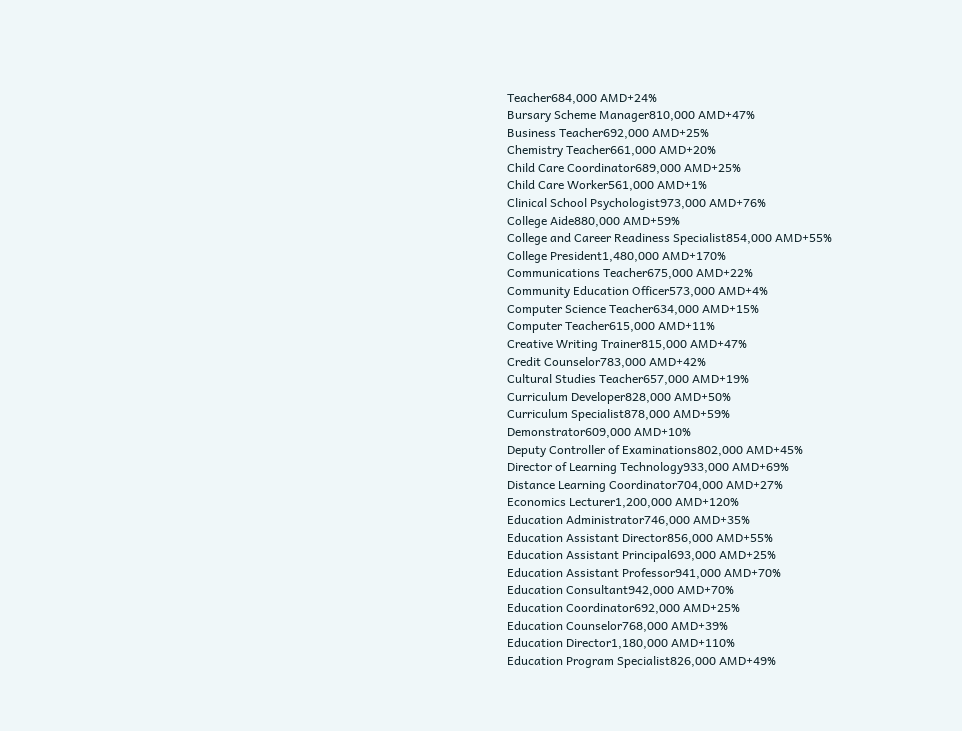Teacher684,000 AMD+24%
Bursary Scheme Manager810,000 AMD+47%
Business Teacher692,000 AMD+25%
Chemistry Teacher661,000 AMD+20%
Child Care Coordinator689,000 AMD+25%
Child Care Worker561,000 AMD+1%
Clinical School Psychologist973,000 AMD+76%
College Aide880,000 AMD+59%
College and Career Readiness Specialist854,000 AMD+55%
College President1,480,000 AMD+170%
Communications Teacher675,000 AMD+22%
Community Education Officer573,000 AMD+4%
Computer Science Teacher634,000 AMD+15%
Computer Teacher615,000 AMD+11%
Creative Writing Trainer815,000 AMD+47%
Credit Counselor783,000 AMD+42%
Cultural Studies Teacher657,000 AMD+19%
Curriculum Developer828,000 AMD+50%
Curriculum Specialist878,000 AMD+59%
Demonstrator609,000 AMD+10%
Deputy Controller of Examinations802,000 AMD+45%
Director of Learning Technology933,000 AMD+69%
Distance Learning Coordinator704,000 AMD+27%
Economics Lecturer1,200,000 AMD+120%
Education Administrator746,000 AMD+35%
Education Assistant Director856,000 AMD+55%
Education Assistant Principal693,000 AMD+25%
Education Assistant Professor941,000 AMD+70%
Education Consultant942,000 AMD+70%
Education Coordinator692,000 AMD+25%
Education Counselor768,000 AMD+39%
Education Director1,180,000 AMD+110%
Education Program Specialist826,000 AMD+49%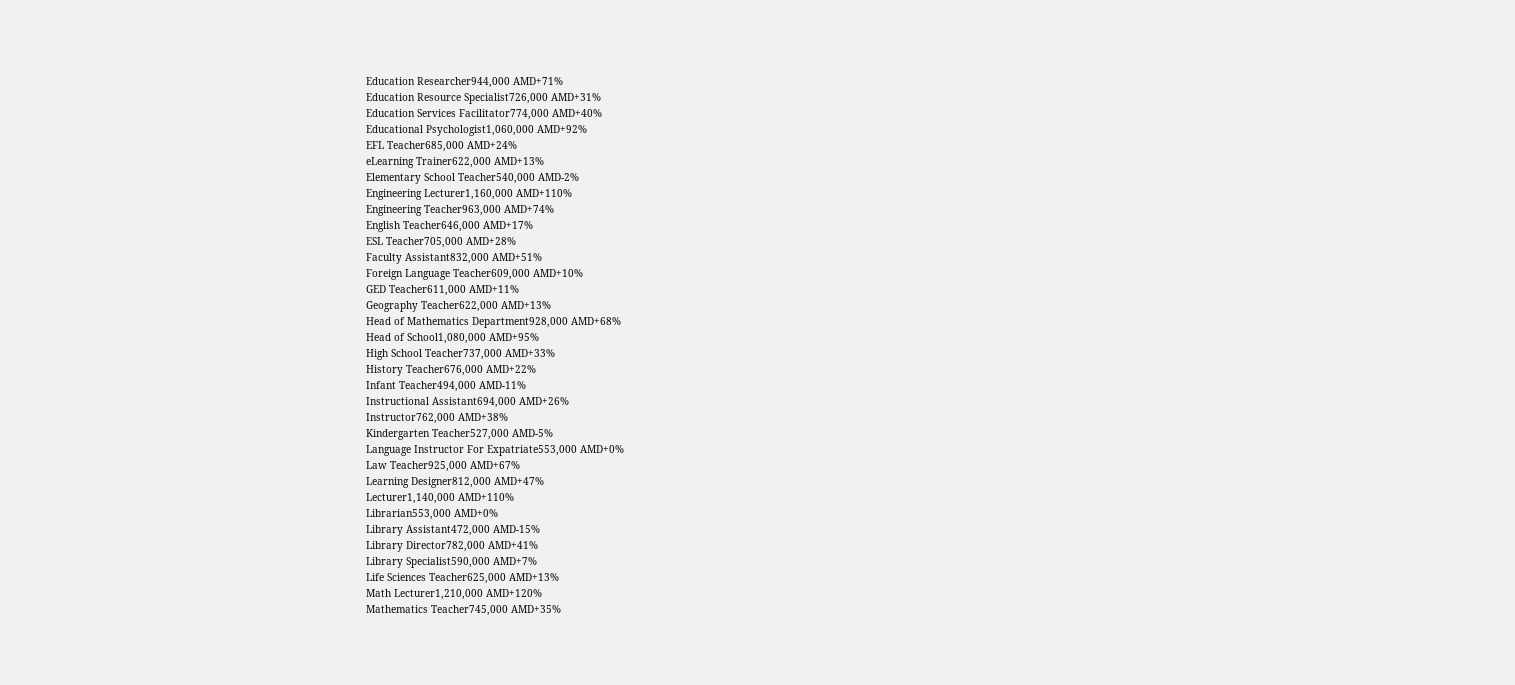Education Researcher944,000 AMD+71%
Education Resource Specialist726,000 AMD+31%
Education Services Facilitator774,000 AMD+40%
Educational Psychologist1,060,000 AMD+92%
EFL Teacher685,000 AMD+24%
eLearning Trainer622,000 AMD+13%
Elementary School Teacher540,000 AMD-2%
Engineering Lecturer1,160,000 AMD+110%
Engineering Teacher963,000 AMD+74%
English Teacher646,000 AMD+17%
ESL Teacher705,000 AMD+28%
Faculty Assistant832,000 AMD+51%
Foreign Language Teacher609,000 AMD+10%
GED Teacher611,000 AMD+11%
Geography Teacher622,000 AMD+13%
Head of Mathematics Department928,000 AMD+68%
Head of School1,080,000 AMD+95%
High School Teacher737,000 AMD+33%
History Teacher676,000 AMD+22%
Infant Teacher494,000 AMD-11%
Instructional Assistant694,000 AMD+26%
Instructor762,000 AMD+38%
Kindergarten Teacher527,000 AMD-5%
Language Instructor For Expatriate553,000 AMD+0%
Law Teacher925,000 AMD+67%
Learning Designer812,000 AMD+47%
Lecturer1,140,000 AMD+110%
Librarian553,000 AMD+0%
Library Assistant472,000 AMD-15%
Library Director782,000 AMD+41%
Library Specialist590,000 AMD+7%
Life Sciences Teacher625,000 AMD+13%
Math Lecturer1,210,000 AMD+120%
Mathematics Teacher745,000 AMD+35%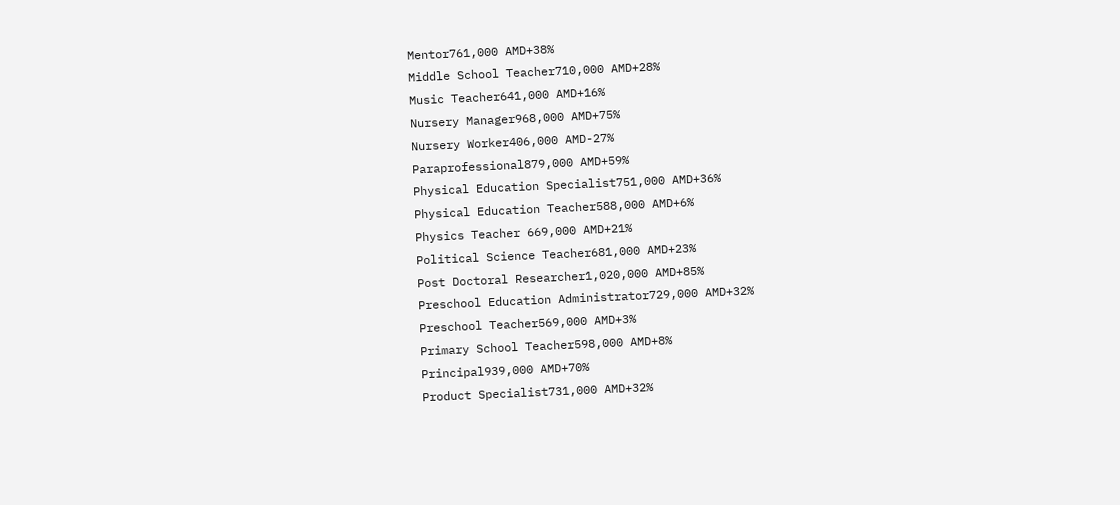Mentor761,000 AMD+38%
Middle School Teacher710,000 AMD+28%
Music Teacher641,000 AMD+16%
Nursery Manager968,000 AMD+75%
Nursery Worker406,000 AMD-27%
Paraprofessional879,000 AMD+59%
Physical Education Specialist751,000 AMD+36%
Physical Education Teacher588,000 AMD+6%
Physics Teacher 669,000 AMD+21%
Political Science Teacher681,000 AMD+23%
Post Doctoral Researcher1,020,000 AMD+85%
Preschool Education Administrator729,000 AMD+32%
Preschool Teacher569,000 AMD+3%
Primary School Teacher598,000 AMD+8%
Principal939,000 AMD+70%
Product Specialist731,000 AMD+32%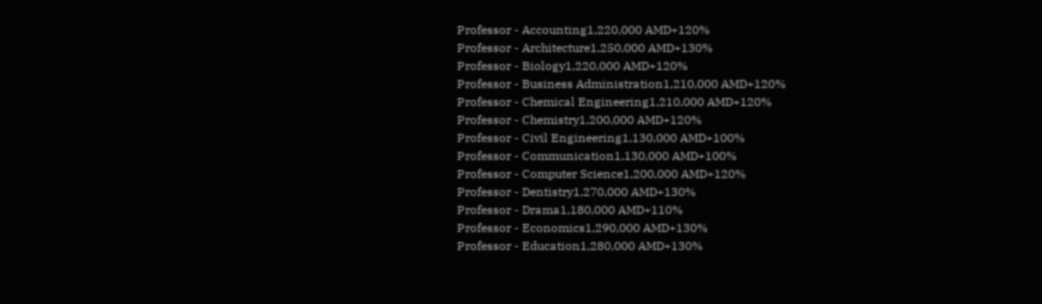Professor - Accounting1,220,000 AMD+120%
Professor - Architecture1,250,000 AMD+130%
Professor - Biology1,220,000 AMD+120%
Professor - Business Administration1,210,000 AMD+120%
Professor - Chemical Engineering1,210,000 AMD+120%
Professor - Chemistry1,200,000 AMD+120%
Professor - Civil Engineering1,130,000 AMD+100%
Professor - Communication1,130,000 AMD+100%
Professor - Computer Science1,200,000 AMD+120%
Professor - Dentistry1,270,000 AMD+130%
Professor - Drama1,180,000 AMD+110%
Professor - Economics1,290,000 AMD+130%
Professor - Education1,280,000 AMD+130%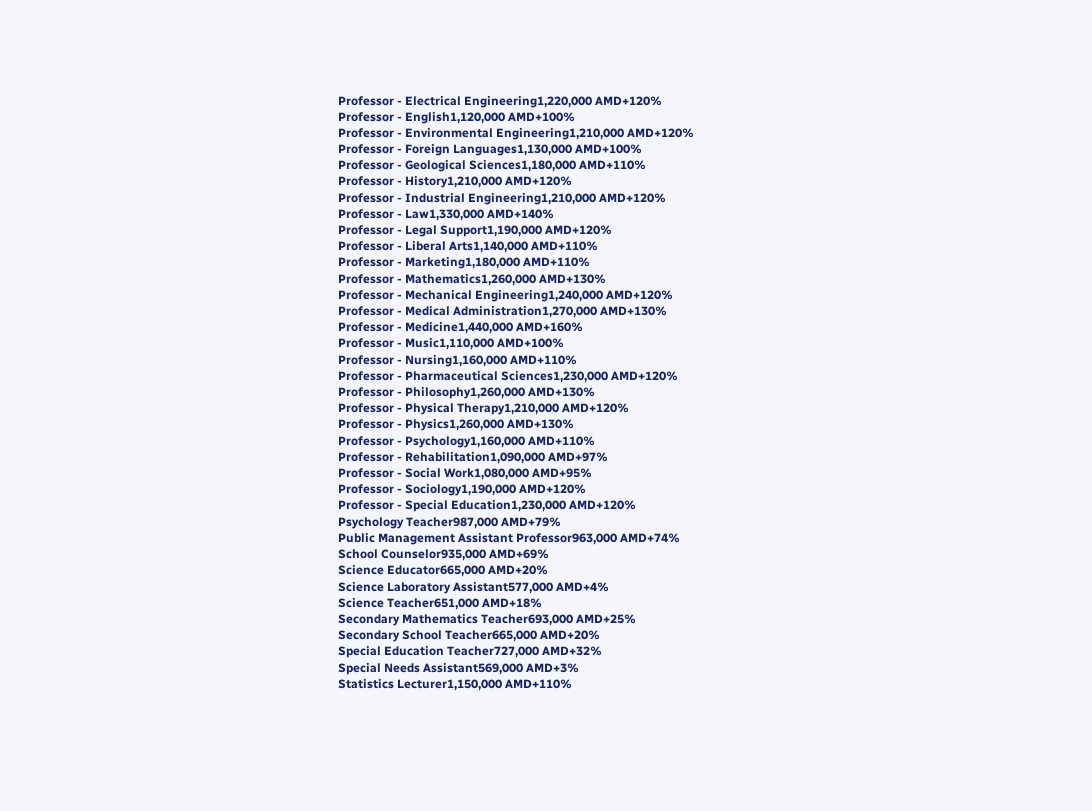Professor - Electrical Engineering1,220,000 AMD+120%
Professor - English1,120,000 AMD+100%
Professor - Environmental Engineering1,210,000 AMD+120%
Professor - Foreign Languages1,130,000 AMD+100%
Professor - Geological Sciences1,180,000 AMD+110%
Professor - History1,210,000 AMD+120%
Professor - Industrial Engineering1,210,000 AMD+120%
Professor - Law1,330,000 AMD+140%
Professor - Legal Support1,190,000 AMD+120%
Professor - Liberal Arts1,140,000 AMD+110%
Professor - Marketing1,180,000 AMD+110%
Professor - Mathematics1,260,000 AMD+130%
Professor - Mechanical Engineering1,240,000 AMD+120%
Professor - Medical Administration1,270,000 AMD+130%
Professor - Medicine1,440,000 AMD+160%
Professor - Music1,110,000 AMD+100%
Professor - Nursing1,160,000 AMD+110%
Professor - Pharmaceutical Sciences1,230,000 AMD+120%
Professor - Philosophy1,260,000 AMD+130%
Professor - Physical Therapy1,210,000 AMD+120%
Professor - Physics1,260,000 AMD+130%
Professor - Psychology1,160,000 AMD+110%
Professor - Rehabilitation1,090,000 AMD+97%
Professor - Social Work1,080,000 AMD+95%
Professor - Sociology1,190,000 AMD+120%
Professor - Special Education1,230,000 AMD+120%
Psychology Teacher987,000 AMD+79%
Public Management Assistant Professor963,000 AMD+74%
School Counselor935,000 AMD+69%
Science Educator665,000 AMD+20%
Science Laboratory Assistant577,000 AMD+4%
Science Teacher651,000 AMD+18%
Secondary Mathematics Teacher693,000 AMD+25%
Secondary School Teacher665,000 AMD+20%
Special Education Teacher727,000 AMD+32%
Special Needs Assistant569,000 AMD+3%
Statistics Lecturer1,150,000 AMD+110%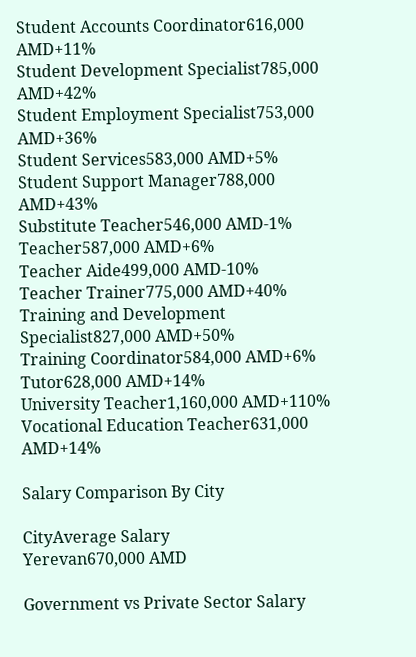Student Accounts Coordinator616,000 AMD+11%
Student Development Specialist785,000 AMD+42%
Student Employment Specialist753,000 AMD+36%
Student Services583,000 AMD+5%
Student Support Manager788,000 AMD+43%
Substitute Teacher546,000 AMD-1%
Teacher587,000 AMD+6%
Teacher Aide499,000 AMD-10%
Teacher Trainer775,000 AMD+40%
Training and Development Specialist827,000 AMD+50%
Training Coordinator584,000 AMD+6%
Tutor628,000 AMD+14%
University Teacher1,160,000 AMD+110%
Vocational Education Teacher631,000 AMD+14%

Salary Comparison By City

CityAverage Salary
Yerevan670,000 AMD

Government vs Private Sector Salary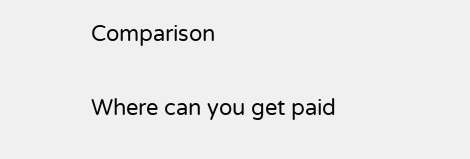Comparison

Where can you get paid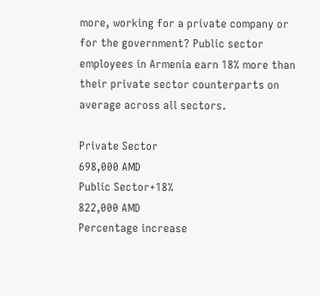more, working for a private company or for the government? Public sector employees in Armenia earn 18% more than their private sector counterparts on average across all sectors.

Private Sector
698,000 AMD
Public Sector+18%
822,000 AMD
Percentage increase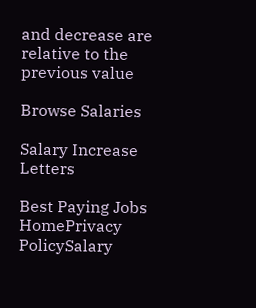and decrease are relative to the previous value

Browse Salaries

Salary Increase Letters

Best Paying Jobs
HomePrivacy PolicySalary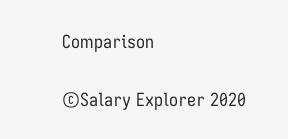Comparison

©Salary Explorer 2020